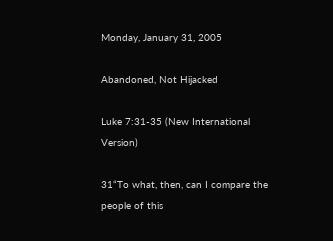Monday, January 31, 2005

Abandoned, Not Hijacked

Luke 7:31-35 (New International Version)

31“To what, then, can I compare the people of this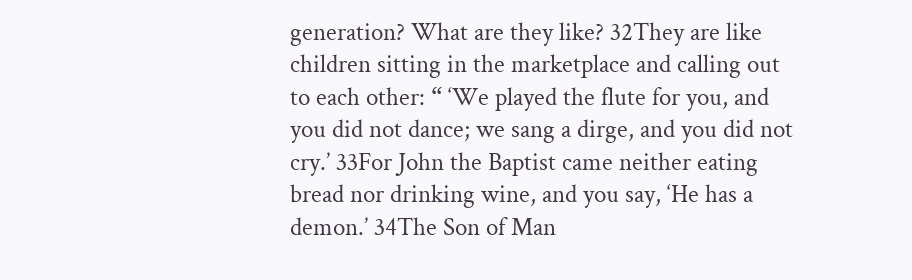generation? What are they like? 32They are like children sitting in the marketplace and calling out to each other: “ ‘We played the flute for you, and you did not dance; we sang a dirge, and you did not cry.’ 33For John the Baptist came neither eating bread nor drinking wine, and you say, ‘He has a demon.’ 34The Son of Man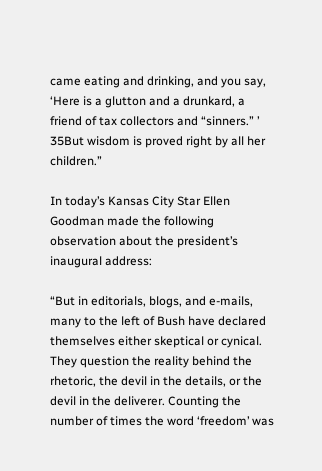came eating and drinking, and you say, ‘Here is a glutton and a drunkard, a friend of tax collectors and “sinners.” ’ 35But wisdom is proved right by all her children.”

In today’s Kansas City Star Ellen Goodman made the following observation about the president’s inaugural address:

“But in editorials, blogs, and e-mails, many to the left of Bush have declared themselves either skeptical or cynical. They question the reality behind the rhetoric, the devil in the details, or the devil in the deliverer. Counting the number of times the word ‘freedom’ was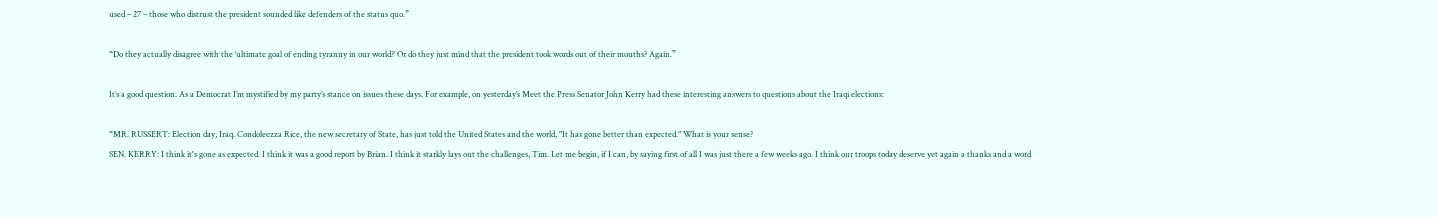used – 27 – those who distrust the president sounded like defenders of the status quo.”

“Do they actually disagree with the ‘ultimate goal of ending tyranny in our world?’ Or do they just mind that the president took words out of their mouths? Again.”

It’s a good question. As a Democrat I’m mystified by my party’s stance on issues these days. For example, on yesterday’s Meet the Press Senator John Kerry had these interesting answers to questions about the Iraqi elections:

“MR. RUSSERT: Election day, Iraq. Condoleezza Rice, the new secretary of State, has just told the United States and the world, "It has gone better than expected." What is your sense?
SEN. KERRY: I think it's gone as expected. I think it was a good report by Brian. I think it starkly lays out the challenges, Tim. Let me begin, if I can, by saying first of all I was just there a few weeks ago. I think our troops today deserve yet again a thanks and a word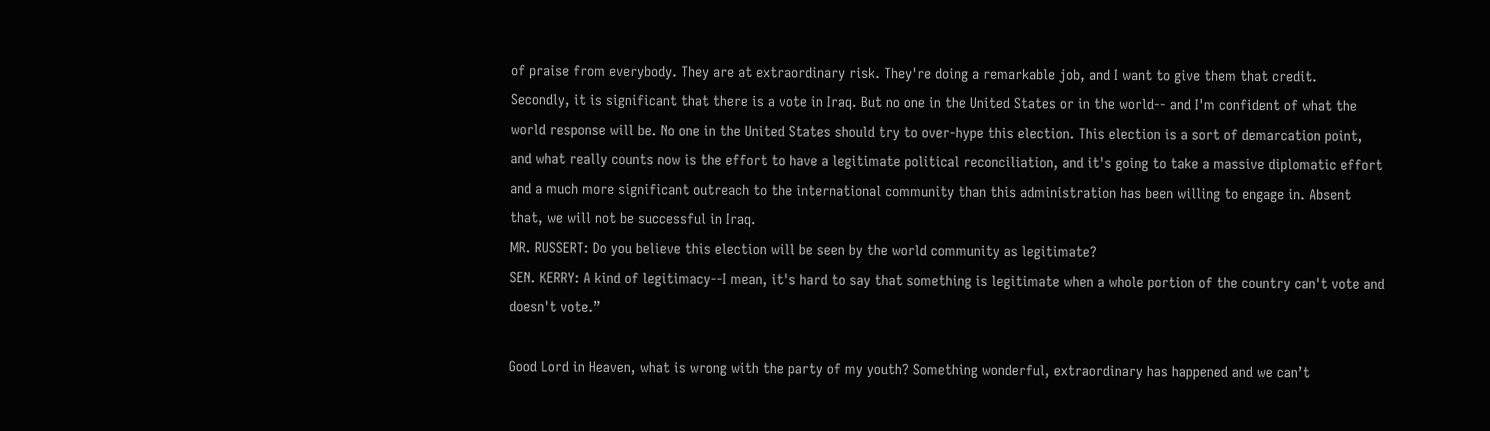of praise from everybody. They are at extraordinary risk. They're doing a remarkable job, and I want to give them that credit.
Secondly, it is significant that there is a vote in Iraq. But no one in the United States or in the world-- and I'm confident of what the world response will be. No one in the United States should try to over-hype this election. This election is a sort of demarcation point, and what really counts now is the effort to have a legitimate political reconciliation, and it's going to take a massive diplomatic effort and a much more significant outreach to the international community than this administration has been willing to engage in. Absent that, we will not be successful in Iraq.
MR. RUSSERT: Do you believe this election will be seen by the world community as legitimate?
SEN. KERRY: A kind of legitimacy--I mean, it's hard to say that something is legitimate when a whole portion of the country can't vote and doesn't vote.”

Good Lord in Heaven, what is wrong with the party of my youth? Something wonderful, extraordinary has happened and we can’t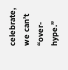celebrate, we can’t “over-hype.”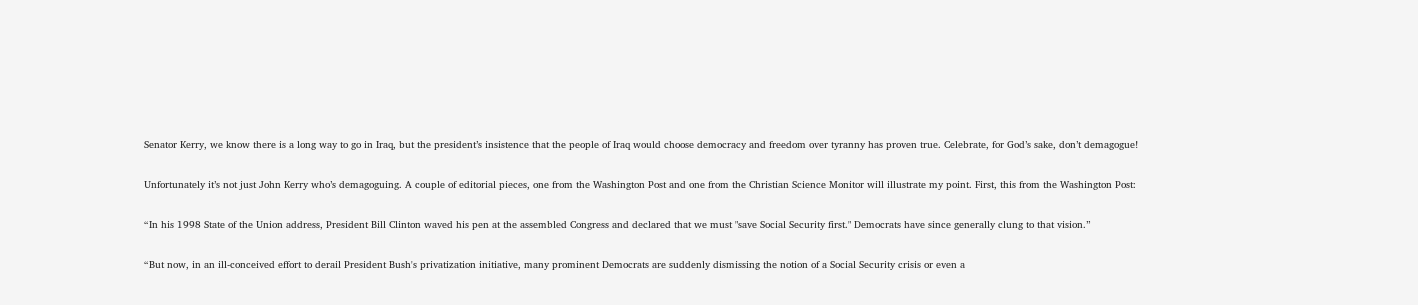Senator Kerry, we know there is a long way to go in Iraq, but the president’s insistence that the people of Iraq would choose democracy and freedom over tyranny has proven true. Celebrate, for God’s sake, don’t demagogue!

Unfortunately it’s not just John Kerry who’s demagoguing. A couple of editorial pieces, one from the Washington Post and one from the Christian Science Monitor will illustrate my point. First, this from the Washington Post:

“In his 1998 State of the Union address, President Bill Clinton waved his pen at the assembled Congress and declared that we must "save Social Security first." Democrats have since generally clung to that vision.”

“But now, in an ill-conceived effort to derail President Bush's privatization initiative, many prominent Democrats are suddenly dismissing the notion of a Social Security crisis or even a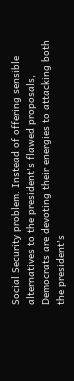Social Security problem. Instead of offering sensible alternatives to the president's flawed proposals, Democrats are devoting their energies to attacking both the president's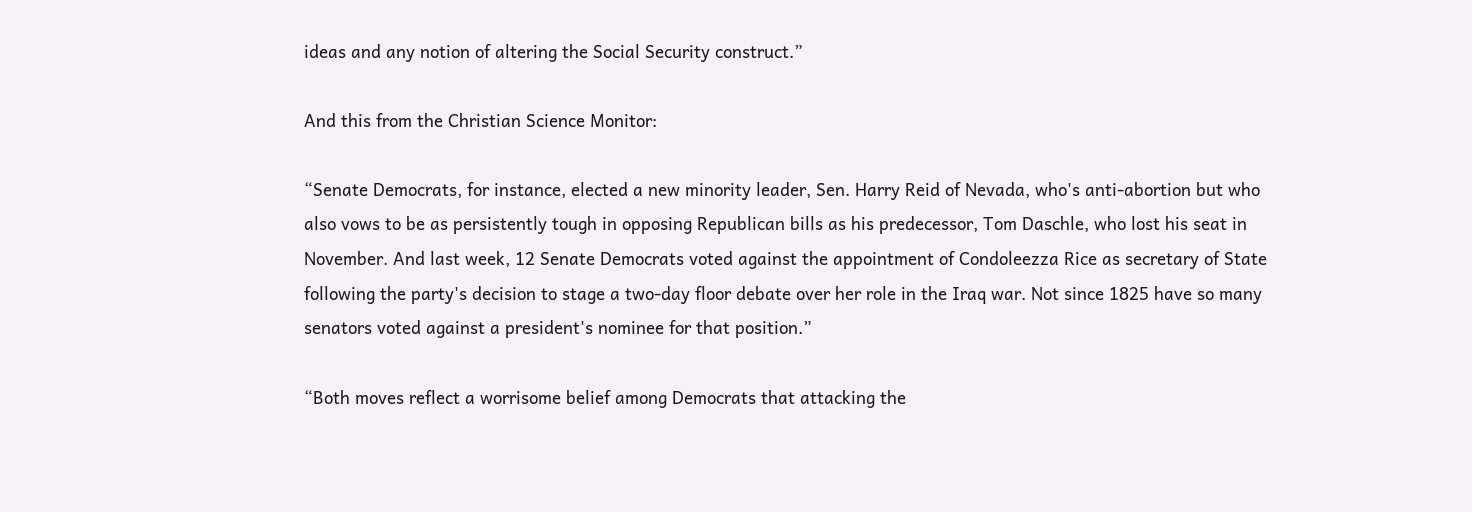ideas and any notion of altering the Social Security construct.”

And this from the Christian Science Monitor:

“Senate Democrats, for instance, elected a new minority leader, Sen. Harry Reid of Nevada, who's anti-abortion but who also vows to be as persistently tough in opposing Republican bills as his predecessor, Tom Daschle, who lost his seat in November. And last week, 12 Senate Democrats voted against the appointment of Condoleezza Rice as secretary of State following the party's decision to stage a two-day floor debate over her role in the Iraq war. Not since 1825 have so many senators voted against a president's nominee for that position.”

“Both moves reflect a worrisome belief among Democrats that attacking the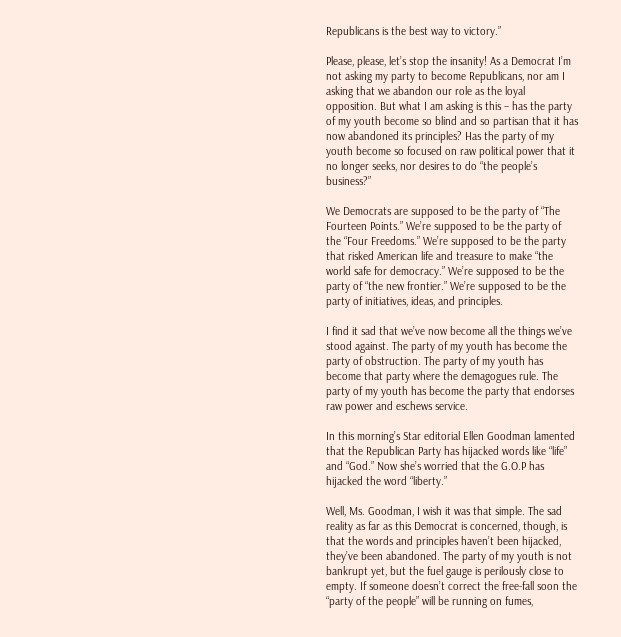Republicans is the best way to victory.”

Please, please, let’s stop the insanity! As a Democrat I’m not asking my party to become Republicans, nor am I asking that we abandon our role as the loyal opposition. But what I am asking is this – has the party of my youth become so blind and so partisan that it has now abandoned its principles? Has the party of my youth become so focused on raw political power that it no longer seeks, nor desires to do “the people’s business?”

We Democrats are supposed to be the party of “The Fourteen Points.” We’re supposed to be the party of the “Four Freedoms.” We’re supposed to be the party that risked American life and treasure to make “the world safe for democracy.” We’re supposed to be the party of “the new frontier.” We’re supposed to be the party of initiatives, ideas, and principles.

I find it sad that we’ve now become all the things we’ve stood against. The party of my youth has become the party of obstruction. The party of my youth has become that party where the demagogues rule. The party of my youth has become the party that endorses raw power and eschews service.

In this morning’s Star editorial Ellen Goodman lamented that the Republican Party has hijacked words like “life” and “God.” Now she’s worried that the G.O.P has hijacked the word “liberty.”

Well, Ms. Goodman, I wish it was that simple. The sad reality as far as this Democrat is concerned, though, is that the words and principles haven’t been hijacked, they’ve been abandoned. The party of my youth is not bankrupt yet, but the fuel gauge is perilously close to empty. If someone doesn’t correct the free-fall soon the “party of the people” will be running on fumes,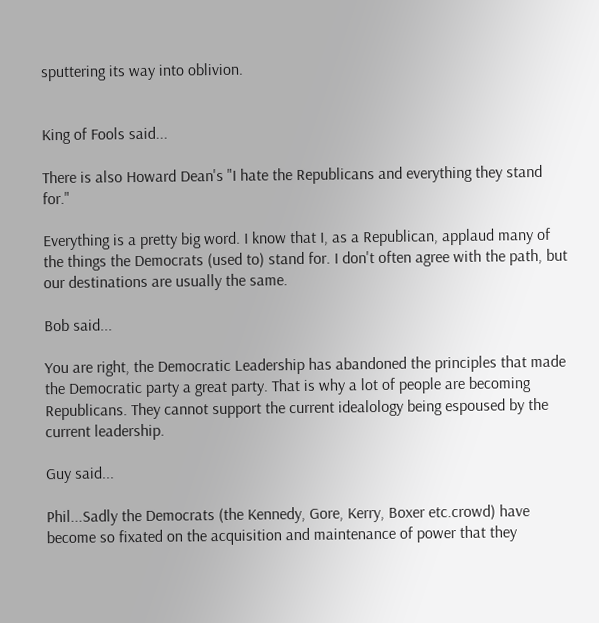sputtering its way into oblivion.


King of Fools said...

There is also Howard Dean's "I hate the Republicans and everything they stand for."

Everything is a pretty big word. I know that I, as a Republican, applaud many of the things the Democrats (used to) stand for. I don't often agree with the path, but our destinations are usually the same.

Bob said...

You are right, the Democratic Leadership has abandoned the principles that made the Democratic party a great party. That is why a lot of people are becoming Republicans. They cannot support the current idealology being espoused by the current leadership.

Guy said...

Phil...Sadly the Democrats (the Kennedy, Gore, Kerry, Boxer etc.crowd) have become so fixated on the acquisition and maintenance of power that they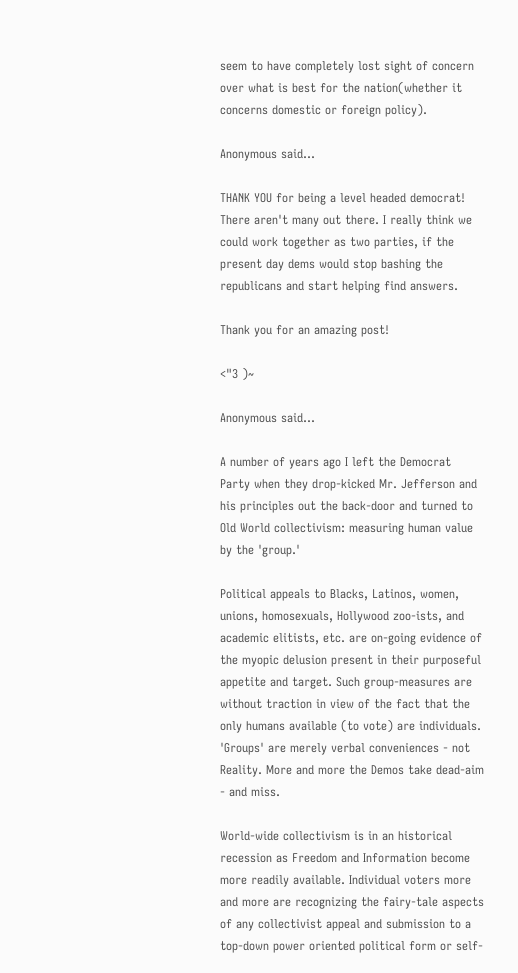seem to have completely lost sight of concern over what is best for the nation(whether it concerns domestic or foreign policy).

Anonymous said...

THANK YOU for being a level headed democrat! There aren't many out there. I really think we could work together as two parties, if the present day dems would stop bashing the republicans and start helping find answers.

Thank you for an amazing post!

<"3 )~

Anonymous said...

A number of years ago I left the Democrat Party when they drop-kicked Mr. Jefferson and his principles out the back-door and turned to Old World collectivism: measuring human value by the 'group.'

Political appeals to Blacks, Latinos, women, unions, homosexuals, Hollywood zoo-ists, and academic elitists, etc. are on-going evidence of the myopic delusion present in their purposeful appetite and target. Such group-measures are without traction in view of the fact that the only humans available (to vote) are individuals. 'Groups' are merely verbal conveniences - not Reality. More and more the Demos take dead-aim - and miss.

World-wide collectivism is in an historical recession as Freedom and Information become more readily available. Individual voters more and more are recognizing the fairy-tale aspects of any collectivist appeal and submission to a top-down power oriented political form or self-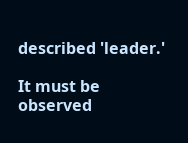described 'leader.'

It must be observed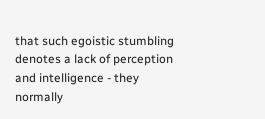that such egoistic stumbling denotes a lack of perception and intelligence - they normally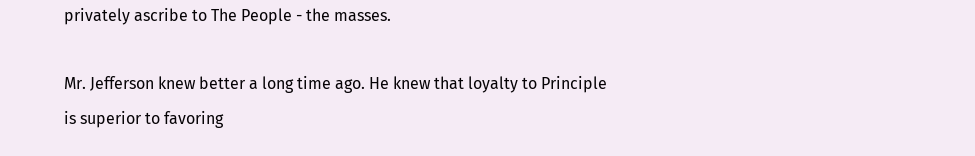privately ascribe to The People - the masses.

Mr. Jefferson knew better a long time ago. He knew that loyalty to Principle is superior to favoring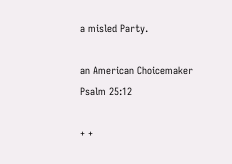a misled Party.

an American Choicemaker
Psalm 25:12

+ +